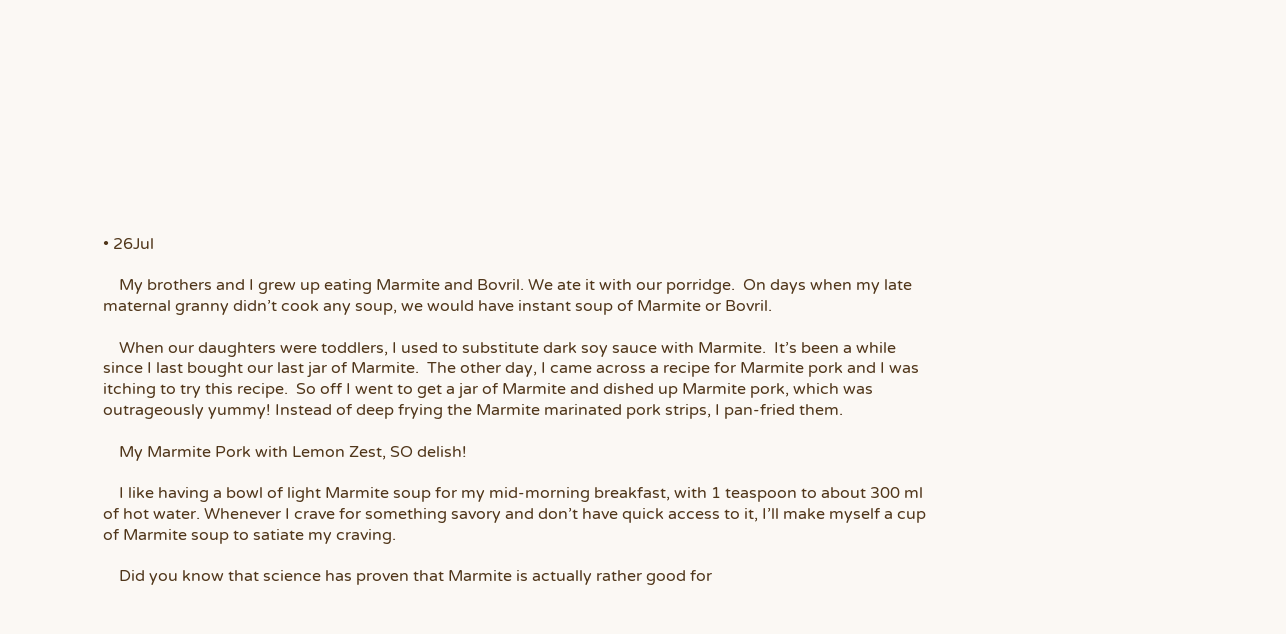• 26Jul

    My brothers and I grew up eating Marmite and Bovril. We ate it with our porridge.  On days when my late maternal granny didn’t cook any soup, we would have instant soup of Marmite or Bovril.

    When our daughters were toddlers, I used to substitute dark soy sauce with Marmite.  It’s been a while since I last bought our last jar of Marmite.  The other day, I came across a recipe for Marmite pork and I was itching to try this recipe.  So off I went to get a jar of Marmite and dished up Marmite pork, which was outrageously yummy! Instead of deep frying the Marmite marinated pork strips, I pan-fried them.

    My Marmite Pork with Lemon Zest, SO delish!

    I like having a bowl of light Marmite soup for my mid-morning breakfast, with 1 teaspoon to about 300 ml of hot water. Whenever I crave for something savory and don’t have quick access to it, I’ll make myself a cup of Marmite soup to satiate my craving.

    Did you know that science has proven that Marmite is actually rather good for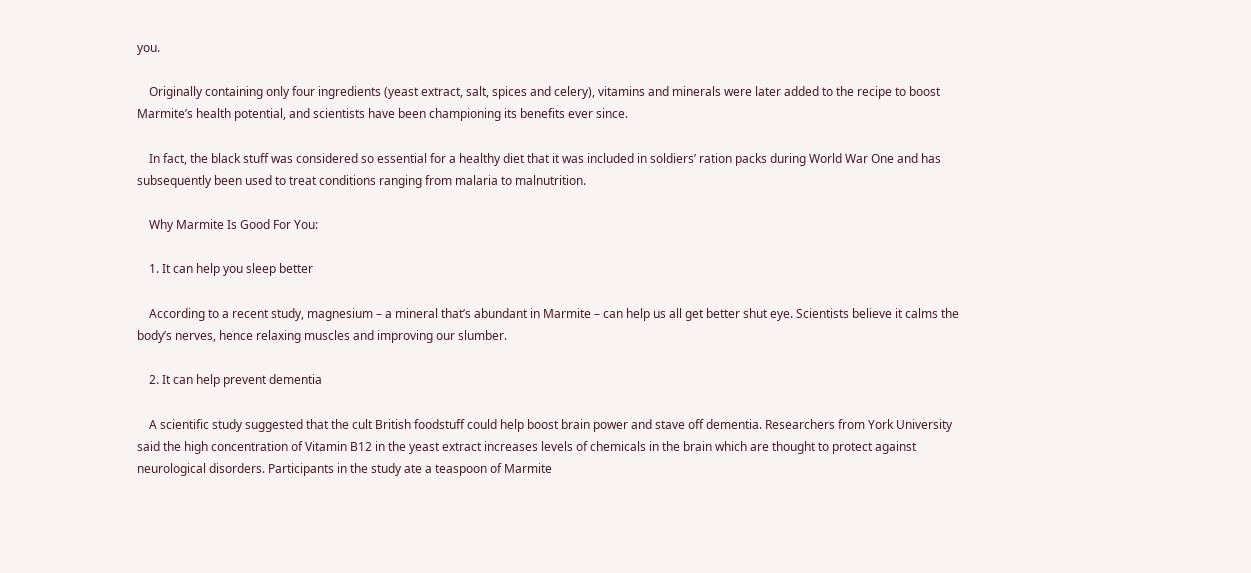you.

    Originally containing only four ingredients (yeast extract, salt, spices and celery), vitamins and minerals were later added to the recipe to boost Marmite’s health potential, and scientists have been championing its benefits ever since.

    In fact, the black stuff was considered so essential for a healthy diet that it was included in soldiers’ ration packs during World War One and has subsequently been used to treat conditions ranging from malaria to malnutrition.

    Why Marmite Is Good For You:

    1. It can help you sleep better

    According to a recent study, magnesium – a mineral that’s abundant in Marmite – can help us all get better shut eye. Scientists believe it calms the body’s nerves, hence relaxing muscles and improving our slumber.

    2. It can help prevent dementia

    A scientific study suggested that the cult British foodstuff could help boost brain power and stave off dementia. Researchers from York University said the high concentration of Vitamin B12 in the yeast extract increases levels of chemicals in the brain which are thought to protect against neurological disorders. Participants in the study ate a teaspoon of Marmite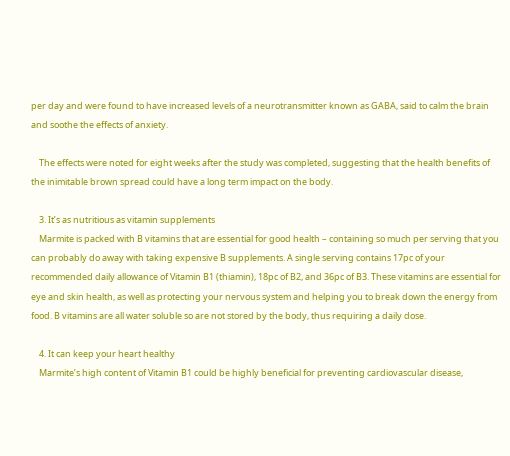per day and were found to have increased levels of a neurotransmitter known as GABA, said to calm the brain and soothe the effects of anxiety.

    The effects were noted for eight weeks after the study was completed, suggesting that the health benefits of the inimitable brown spread could have a long term impact on the body.

    3. It’s as nutritious as vitamin supplements
    Marmite is packed with B vitamins that are essential for good health – containing so much per serving that you can probably do away with taking expensive B supplements. A single serving contains 17pc of your recommended daily allowance of Vitamin B1 (thiamin), 18pc of B2, and 36pc of B3. These vitamins are essential for eye and skin health, as well as protecting your nervous system and helping you to break down the energy from food. B vitamins are all water soluble so are not stored by the body, thus requiring a daily dose.

    4. It can keep your heart healthy
    Marmite’s high content of Vitamin B1 could be highly beneficial for preventing cardiovascular disease,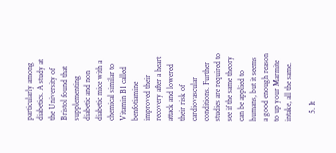particularly among diabetics. A study at the University of Bristol found that supplementing diabetic and non diabetic mice with a chemical similar to Vitamin B1 called benfotiamine  improved their recovery after a heart attack and lowered their risk of cardiovascular conditions. Further studies are required to see if the same theory can be applied to humans, but it seems a good enough reason to up your Marmite intake, all the same.

    5. It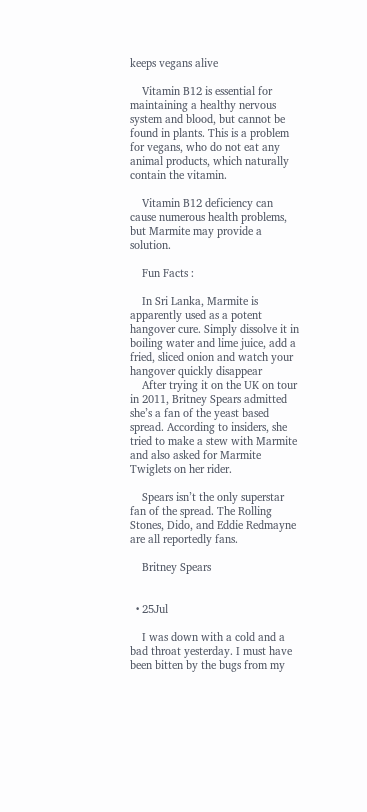keeps vegans alive

    Vitamin B12 is essential for maintaining a healthy nervous system and blood, but cannot be found in plants. This is a problem for vegans, who do not eat any animal products, which naturally contain the vitamin.

    Vitamin B12 deficiency can cause numerous health problems, but Marmite may provide a solution.

    Fun Facts :

    In Sri Lanka, Marmite is apparently used as a potent hangover cure. Simply dissolve it in boiling water and lime juice, add a fried, sliced onion and watch your hangover quickly disappear
    After trying it on the UK on tour in 2011, Britney Spears admitted she’s a fan of the yeast based spread. According to insiders, she tried to make a stew with Marmite and also asked for Marmite Twiglets on her rider.

    Spears isn’t the only superstar fan of the spread. The Rolling Stones, Dido, and Eddie Redmayne are all reportedly fans.

    Britney Spears


  • 25Jul

    I was down with a cold and a bad throat yesterday. I must have been bitten by the bugs from my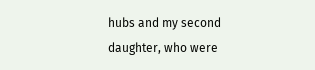hubs and my second daughter, who were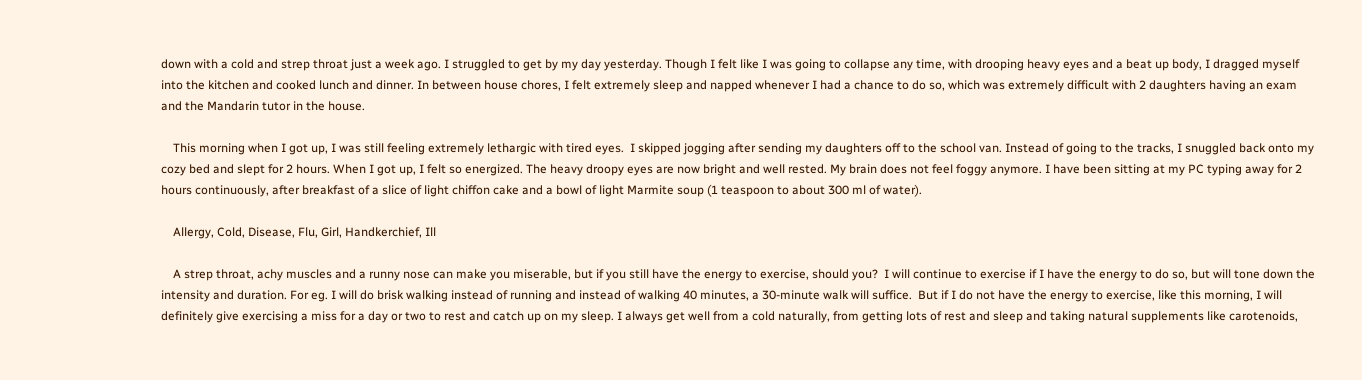down with a cold and strep throat just a week ago. I struggled to get by my day yesterday. Though I felt like I was going to collapse any time, with drooping heavy eyes and a beat up body, I dragged myself into the kitchen and cooked lunch and dinner. In between house chores, I felt extremely sleep and napped whenever I had a chance to do so, which was extremely difficult with 2 daughters having an exam and the Mandarin tutor in the house.

    This morning when I got up, I was still feeling extremely lethargic with tired eyes.  I skipped jogging after sending my daughters off to the school van. Instead of going to the tracks, I snuggled back onto my cozy bed and slept for 2 hours. When I got up, I felt so energized. The heavy droopy eyes are now bright and well rested. My brain does not feel foggy anymore. I have been sitting at my PC typing away for 2 hours continuously, after breakfast of a slice of light chiffon cake and a bowl of light Marmite soup (1 teaspoon to about 300 ml of water).

    Allergy, Cold, Disease, Flu, Girl, Handkerchief, Ill

    A strep throat, achy muscles and a runny nose can make you miserable, but if you still have the energy to exercise, should you?  I will continue to exercise if I have the energy to do so, but will tone down the intensity and duration. For eg. I will do brisk walking instead of running and instead of walking 40 minutes, a 30-minute walk will suffice.  But if I do not have the energy to exercise, like this morning, I will definitely give exercising a miss for a day or two to rest and catch up on my sleep. I always get well from a cold naturally, from getting lots of rest and sleep and taking natural supplements like carotenoids,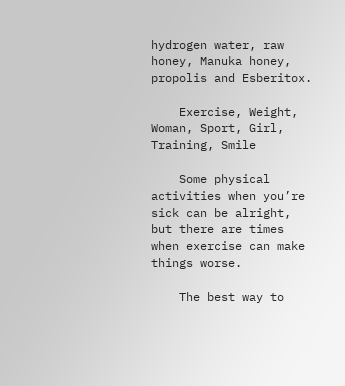hydrogen water, raw honey, Manuka honey, propolis and Esberitox.

    Exercise, Weight, Woman, Sport, Girl, Training, Smile

    Some physical activities when you’re sick can be alright, but there are times when exercise can make things worse.

    The best way to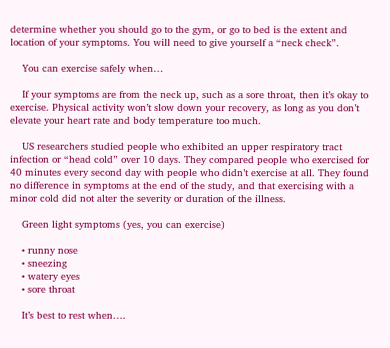determine whether you should go to the gym, or go to bed is the extent and location of your symptoms. You will need to give yourself a “neck check”.

    You can exercise safely when…

    If your symptoms are from the neck up, such as a sore throat, then it’s okay to exercise. Physical activity won’t slow down your recovery, as long as you don’t elevate your heart rate and body temperature too much.

    US researchers studied people who exhibited an upper respiratory tract infection or “head cold” over 10 days. They compared people who exercised for 40 minutes every second day with people who didn’t exercise at all. They found no difference in symptoms at the end of the study, and that exercising with a minor cold did not alter the severity or duration of the illness.

    Green light symptoms (yes, you can exercise)

    • runny nose
    • sneezing
    • watery eyes
    • sore throat

    It’s best to rest when….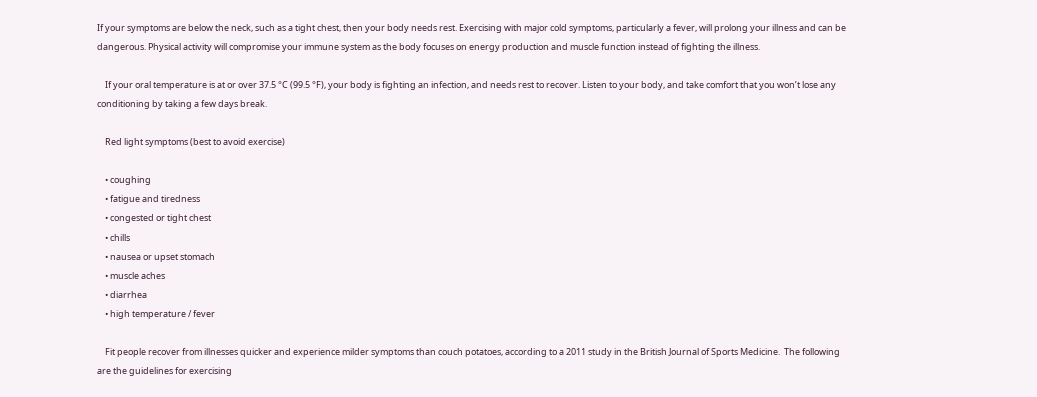If your symptoms are below the neck, such as a tight chest, then your body needs rest. Exercising with major cold symptoms, particularly a fever, will prolong your illness and can be dangerous. Physical activity will compromise your immune system as the body focuses on energy production and muscle function instead of fighting the illness.

    If your oral temperature is at or over 37.5 °C (99.5 °F), your body is fighting an infection, and needs rest to recover. Listen to your body, and take comfort that you won’t lose any conditioning by taking a few days break.

    Red light symptoms (best to avoid exercise)

    • coughing
    • fatigue and tiredness
    • congested or tight chest
    • chills
    • nausea or upset stomach
    • muscle aches
    • diarrhea
    • high temperature / fever

    Fit people recover from illnesses quicker and experience milder symptoms than couch potatoes, according to a 2011 study in the British Journal of Sports Medicine.  The following are the guidelines for exercising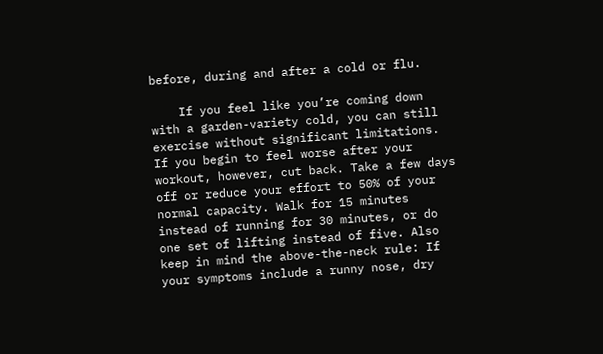before, during and after a cold or flu.

    If you feel like you’re coming down with a garden-variety cold, you can still exercise without significant limitations. If you begin to feel worse after your workout, however, cut back. Take a few days off or reduce your effort to 50% of your normal capacity. Walk for 15 minutes instead of running for 30 minutes, or do one set of lifting instead of five. Also keep in mind the above-the-neck rule: If your symptoms include a runny nose, dry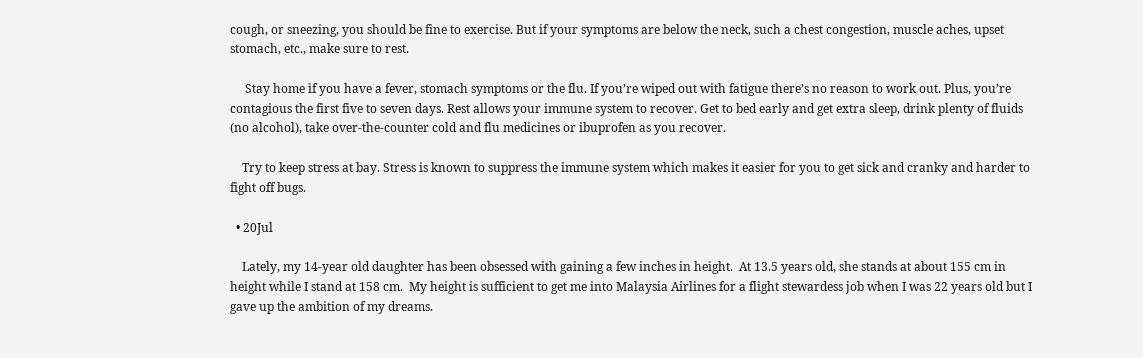cough, or sneezing, you should be fine to exercise. But if your symptoms are below the neck, such a chest congestion, muscle aches, upset stomach, etc., make sure to rest.

     Stay home if you have a fever, stomach symptoms or the flu. If you’re wiped out with fatigue there’s no reason to work out. Plus, you’re contagious the first five to seven days. Rest allows your immune system to recover. Get to bed early and get extra sleep, drink plenty of fluids (no alcohol), take over-the-counter cold and flu medicines or ibuprofen as you recover.

    Try to keep stress at bay. Stress is known to suppress the immune system which makes it easier for you to get sick and cranky and harder to fight off bugs.

  • 20Jul

    Lately, my 14-year old daughter has been obsessed with gaining a few inches in height.  At 13.5 years old, she stands at about 155 cm in height while I stand at 158 cm.  My height is sufficient to get me into Malaysia Airlines for a flight stewardess job when I was 22 years old but I gave up the ambition of my dreams.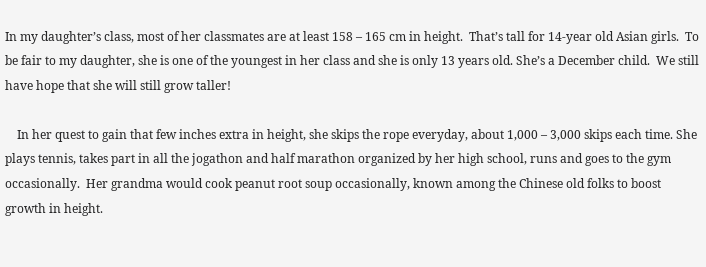In my daughter’s class, most of her classmates are at least 158 – 165 cm in height.  That’s tall for 14-year old Asian girls.  To be fair to my daughter, she is one of the youngest in her class and she is only 13 years old. She’s a December child.  We still have hope that she will still grow taller!

    In her quest to gain that few inches extra in height, she skips the rope everyday, about 1,000 – 3,000 skips each time. She plays tennis, takes part in all the jogathon and half marathon organized by her high school, runs and goes to the gym occasionally.  Her grandma would cook peanut root soup occasionally, known among the Chinese old folks to boost growth in height.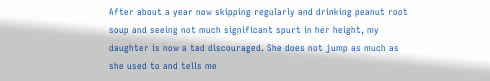After about a year now skipping regularly and drinking peanut root soup and seeing not much significant spurt in her height, my daughter is now a tad discouraged. She does not jump as much as she used to and tells me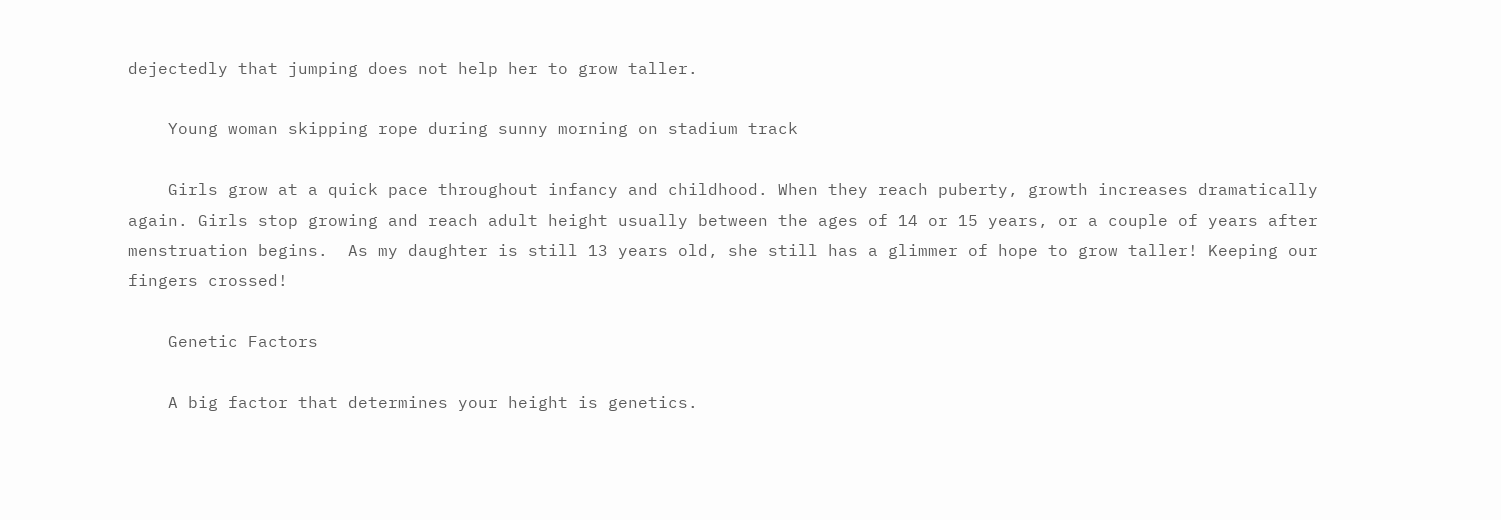dejectedly that jumping does not help her to grow taller.

    Young woman skipping rope during sunny morning on stadium track

    Girls grow at a quick pace throughout infancy and childhood. When they reach puberty, growth increases dramatically again. Girls stop growing and reach adult height usually between the ages of 14 or 15 years, or a couple of years after menstruation begins.  As my daughter is still 13 years old, she still has a glimmer of hope to grow taller! Keeping our fingers crossed!

    Genetic Factors

    A big factor that determines your height is genetics.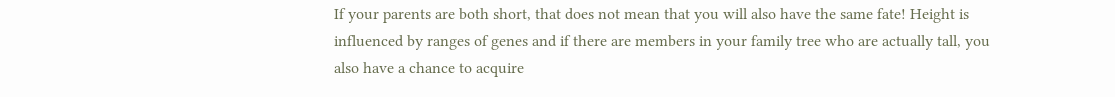If your parents are both short, that does not mean that you will also have the same fate! Height is influenced by ranges of genes and if there are members in your family tree who are actually tall, you also have a chance to acquire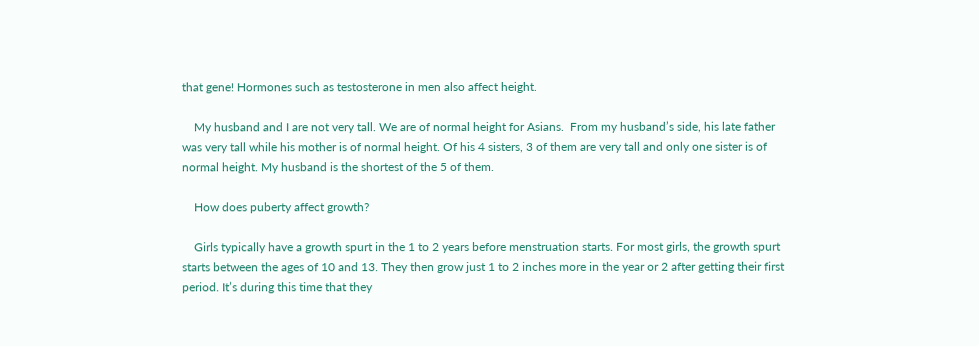that gene! Hormones such as testosterone in men also affect height.

    My husband and I are not very tall. We are of normal height for Asians.  From my husband’s side, his late father was very tall while his mother is of normal height. Of his 4 sisters, 3 of them are very tall and only one sister is of normal height. My husband is the shortest of the 5 of them.

    How does puberty affect growth?

    Girls typically have a growth spurt in the 1 to 2 years before menstruation starts. For most girls, the growth spurt starts between the ages of 10 and 13. They then grow just 1 to 2 inches more in the year or 2 after getting their first period. It’s during this time that they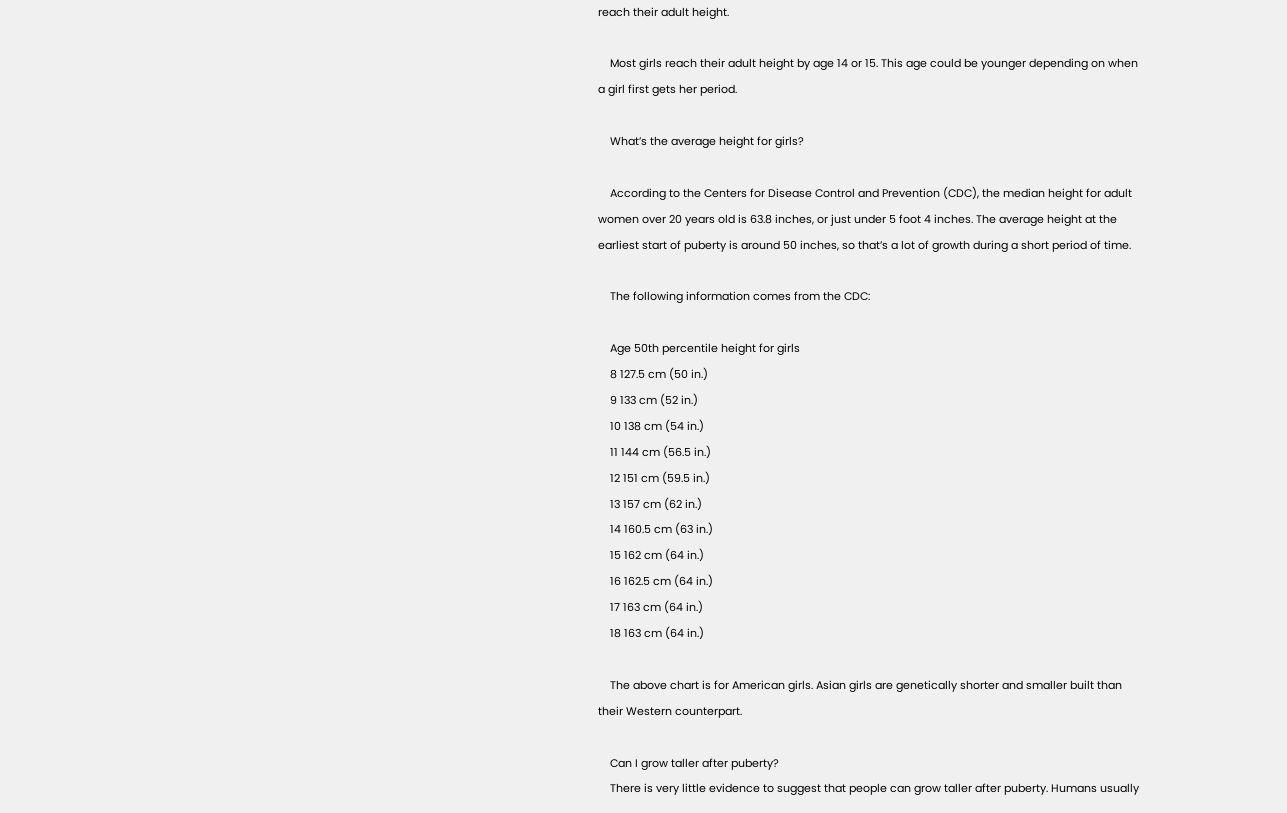reach their adult height.

    Most girls reach their adult height by age 14 or 15. This age could be younger depending on when a girl first gets her period.

    What’s the average height for girls?

    According to the Centers for Disease Control and Prevention (CDC), the median height for adult women over 20 years old is 63.8 inches, or just under 5 foot 4 inches. The average height at the earliest start of puberty is around 50 inches, so that’s a lot of growth during a short period of time.

    The following information comes from the CDC:

    Age 50th percentile height for girls
    8 127.5 cm (50 in.)
    9 133 cm (52 in.)
    10 138 cm (54 in.)
    11 144 cm (56.5 in.)
    12 151 cm (59.5 in.)
    13 157 cm (62 in.)
    14 160.5 cm (63 in.)
    15 162 cm (64 in.)
    16 162.5 cm (64 in.)
    17 163 cm (64 in.)
    18 163 cm (64 in.)

    The above chart is for American girls. Asian girls are genetically shorter and smaller built than their Western counterpart.

    Can I grow taller after puberty?
    There is very little evidence to suggest that people can grow taller after puberty. Humans usually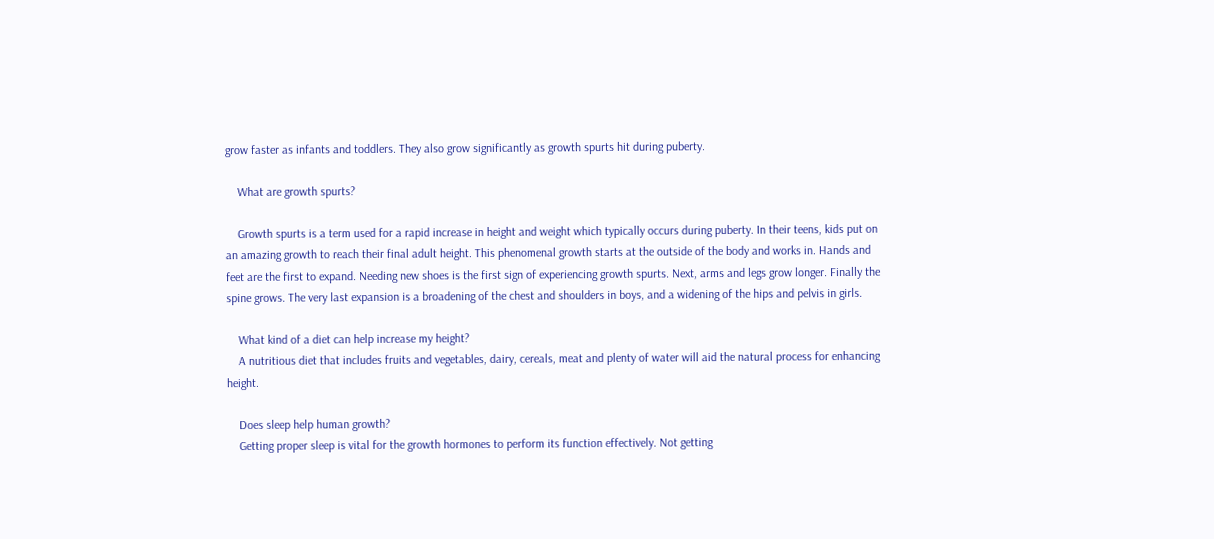grow faster as infants and toddlers. They also grow significantly as growth spurts hit during puberty.

    What are growth spurts?

    Growth spurts is a term used for a rapid increase in height and weight which typically occurs during puberty. In their teens, kids put on an amazing growth to reach their final adult height. This phenomenal growth starts at the outside of the body and works in. Hands and feet are the first to expand. Needing new shoes is the first sign of experiencing growth spurts. Next, arms and legs grow longer. Finally the spine grows. The very last expansion is a broadening of the chest and shoulders in boys, and a widening of the hips and pelvis in girls.

    What kind of a diet can help increase my height?
    A nutritious diet that includes fruits and vegetables, dairy, cereals, meat and plenty of water will aid the natural process for enhancing height.

    Does sleep help human growth?
    Getting proper sleep is vital for the growth hormones to perform its function effectively. Not getting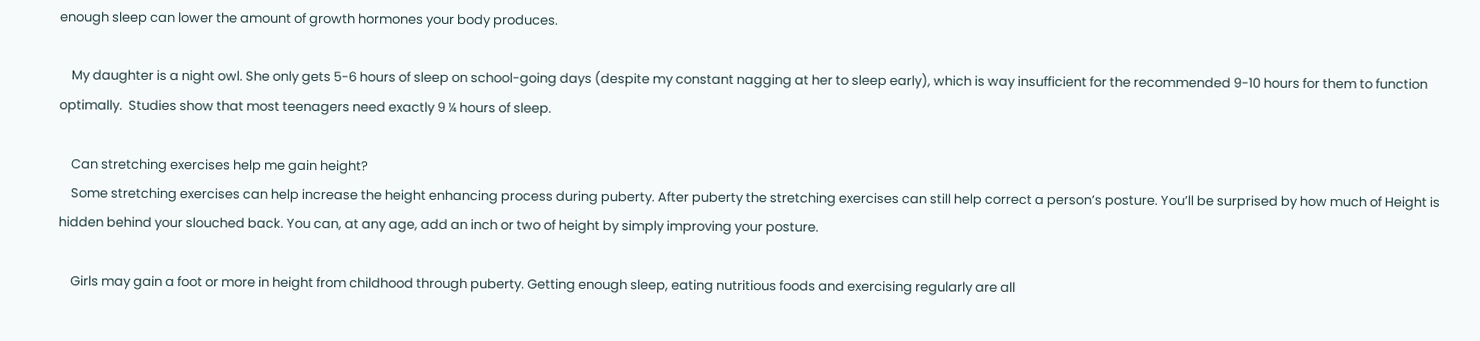enough sleep can lower the amount of growth hormones your body produces.

    My daughter is a night owl. She only gets 5-6 hours of sleep on school-going days (despite my constant nagging at her to sleep early), which is way insufficient for the recommended 9-10 hours for them to function optimally.  Studies show that most teenagers need exactly 9 ¼ hours of sleep.

    Can stretching exercises help me gain height?
    Some stretching exercises can help increase the height enhancing process during puberty. After puberty the stretching exercises can still help correct a person’s posture. You’ll be surprised by how much of Height is hidden behind your slouched back. You can, at any age, add an inch or two of height by simply improving your posture.

    Girls may gain a foot or more in height from childhood through puberty. Getting enough sleep, eating nutritious foods and exercising regularly are all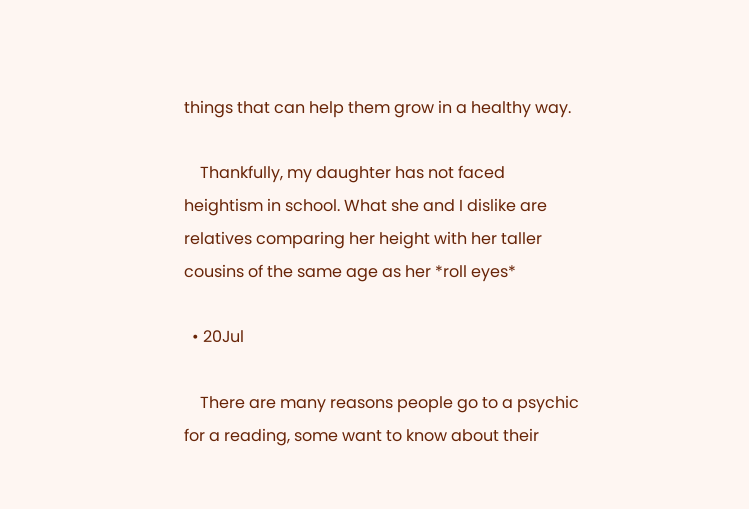things that can help them grow in a healthy way.

    Thankfully, my daughter has not faced heightism in school. What she and I dislike are relatives comparing her height with her taller cousins of the same age as her *roll eyes*

  • 20Jul

    There are many reasons people go to a psychic for a reading, some want to know about their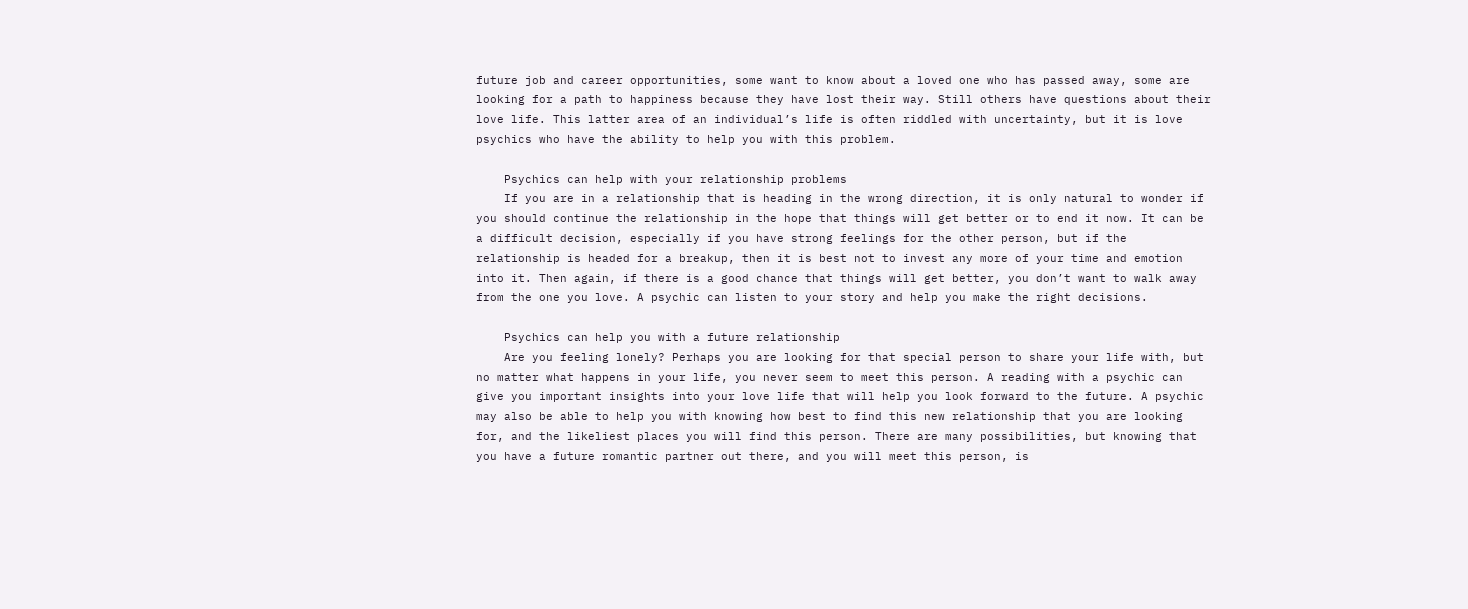future job and career opportunities, some want to know about a loved one who has passed away, some are looking for a path to happiness because they have lost their way. Still others have questions about their love life. This latter area of an individual’s life is often riddled with uncertainty, but it is love psychics who have the ability to help you with this problem.

    Psychics can help with your relationship problems
    If you are in a relationship that is heading in the wrong direction, it is only natural to wonder if you should continue the relationship in the hope that things will get better or to end it now. It can be a difficult decision, especially if you have strong feelings for the other person, but if the relationship is headed for a breakup, then it is best not to invest any more of your time and emotion into it. Then again, if there is a good chance that things will get better, you don’t want to walk away from the one you love. A psychic can listen to your story and help you make the right decisions.

    Psychics can help you with a future relationship
    Are you feeling lonely? Perhaps you are looking for that special person to share your life with, but no matter what happens in your life, you never seem to meet this person. A reading with a psychic can give you important insights into your love life that will help you look forward to the future. A psychic may also be able to help you with knowing how best to find this new relationship that you are looking for, and the likeliest places you will find this person. There are many possibilities, but knowing that you have a future romantic partner out there, and you will meet this person, is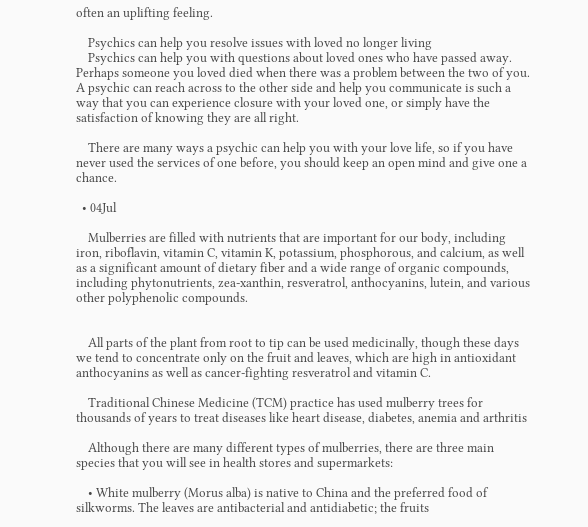often an uplifting feeling.

    Psychics can help you resolve issues with loved no longer living
    Psychics can help you with questions about loved ones who have passed away. Perhaps someone you loved died when there was a problem between the two of you. A psychic can reach across to the other side and help you communicate is such a way that you can experience closure with your loved one, or simply have the satisfaction of knowing they are all right.

    There are many ways a psychic can help you with your love life, so if you have never used the services of one before, you should keep an open mind and give one a chance.

  • 04Jul

    Mulberries are filled with nutrients that are important for our body, including iron, riboflavin, vitamin C, vitamin K, potassium, phosphorous, and calcium, as well as a significant amount of dietary fiber and a wide range of organic compounds, including phytonutrients, zea-xanthin, resveratrol, anthocyanins, lutein, and various other polyphenolic compounds.


    All parts of the plant from root to tip can be used medicinally, though these days we tend to concentrate only on the fruit and leaves, which are high in antioxidant anthocyanins as well as cancer-fighting resveratrol and vitamin C.

    Traditional Chinese Medicine (TCM) practice has used mulberry trees for thousands of years to treat diseases like heart disease, diabetes, anemia and arthritis

    Although there are many different types of mulberries, there are three main species that you will see in health stores and supermarkets:

    • White mulberry (Morus alba) is native to China and the preferred food of silkworms. The leaves are antibacterial and antidiabetic; the fruits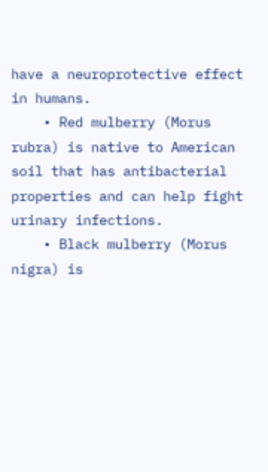have a neuroprotective effect in humans.
    • Red mulberry (Morus rubra) is native to American soil that has antibacterial properties and can help fight urinary infections.
    • Black mulberry (Morus nigra) is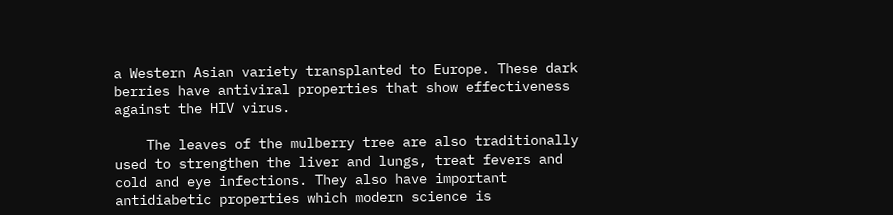a Western Asian variety transplanted to Europe. These dark berries have antiviral properties that show effectiveness against the HIV virus.

    The leaves of the mulberry tree are also traditionally used to strengthen the liver and lungs, treat fevers and cold and eye infections. They also have important antidiabetic properties which modern science is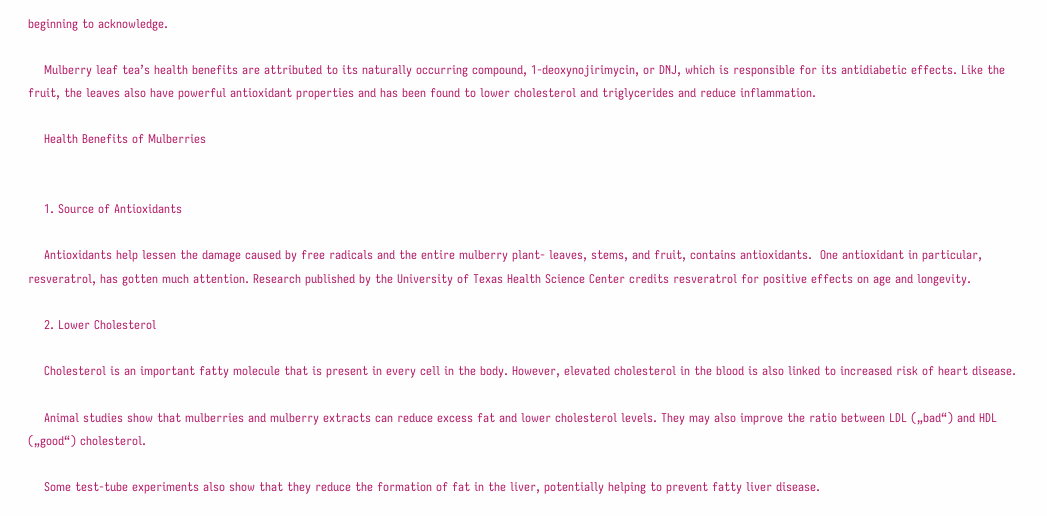beginning to acknowledge.

    Mulberry leaf tea’s health benefits are attributed to its naturally occurring compound, 1-deoxynojirimycin, or DNJ, which is responsible for its antidiabetic effects. Like the fruit, the leaves also have powerful antioxidant properties and has been found to lower cholesterol and triglycerides and reduce inflammation.

    Health Benefits of Mulberries


    1. Source of Antioxidants

    Antioxidants help lessen the damage caused by free radicals and the entire mulberry plant- leaves, stems, and fruit, contains antioxidants.  One antioxidant in particular, resveratrol, has gotten much attention. Research published by the University of Texas Health Science Center credits resveratrol for positive effects on age and longevity.

    2. Lower Cholesterol

    Cholesterol is an important fatty molecule that is present in every cell in the body. However, elevated cholesterol in the blood is also linked to increased risk of heart disease.

    Animal studies show that mulberries and mulberry extracts can reduce excess fat and lower cholesterol levels. They may also improve the ratio between LDL („bad“) and HDL („good“) cholesterol.

    Some test-tube experiments also show that they reduce the formation of fat in the liver, potentially helping to prevent fatty liver disease.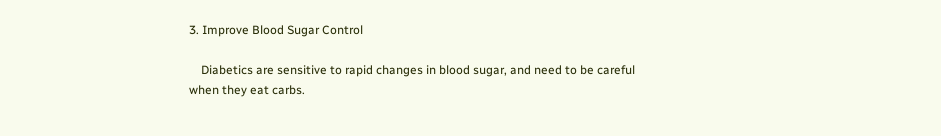3. Improve Blood Sugar Control

    Diabetics are sensitive to rapid changes in blood sugar, and need to be careful when they eat carbs.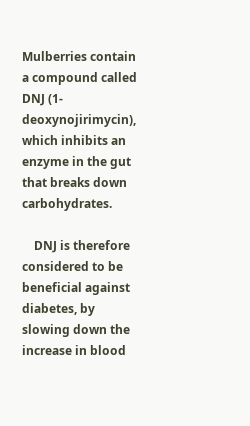Mulberries contain a compound called DNJ (1-deoxynojirimycin), which inhibits an enzyme in the gut that breaks down carbohydrates.

    DNJ is therefore considered to be beneficial against diabetes, by slowing down the increase in blood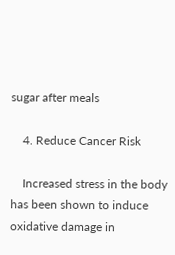sugar after meals

    4. Reduce Cancer Risk

    Increased stress in the body has been shown to induce oxidative damage in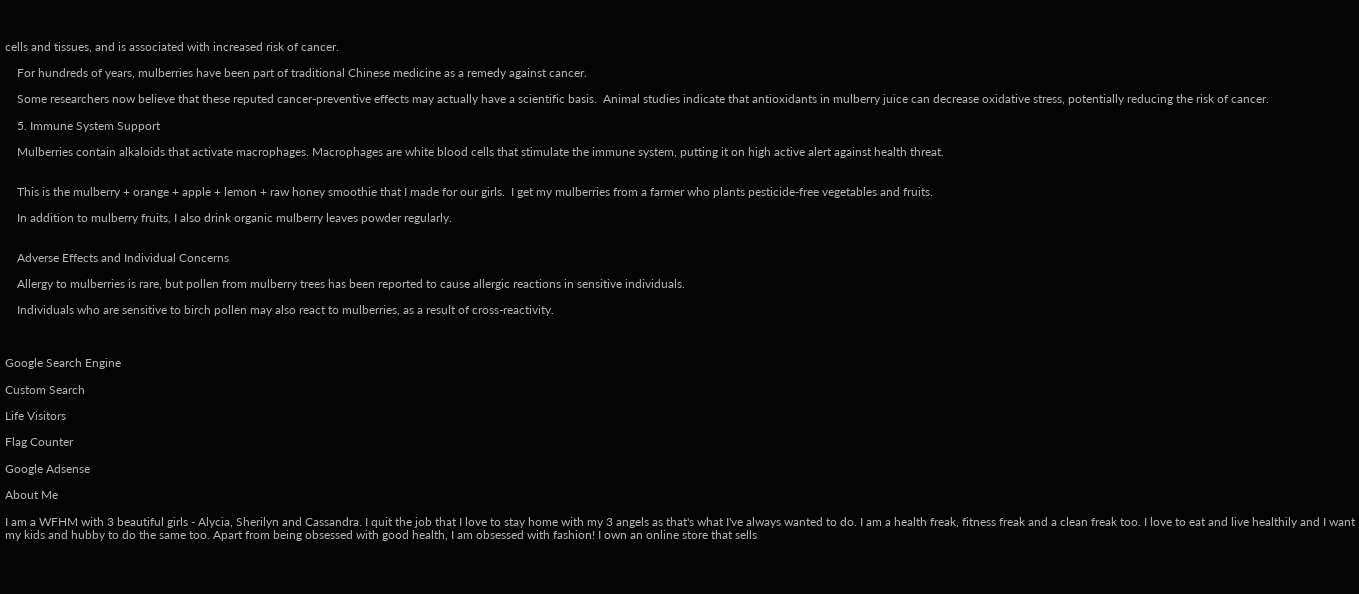cells and tissues, and is associated with increased risk of cancer.

    For hundreds of years, mulberries have been part of traditional Chinese medicine as a remedy against cancer.

    Some researchers now believe that these reputed cancer-preventive effects may actually have a scientific basis.  Animal studies indicate that antioxidants in mulberry juice can decrease oxidative stress, potentially reducing the risk of cancer.

    5. Immune System Support

    Mulberries contain alkaloids that activate macrophages. Macrophages are white blood cells that stimulate the immune system, putting it on high active alert against health threat.


    This is the mulberry + orange + apple + lemon + raw honey smoothie that I made for our girls.  I get my mulberries from a farmer who plants pesticide-free vegetables and fruits.

    In addition to mulberry fruits, I also drink organic mulberry leaves powder regularly.


    Adverse Effects and Individual Concerns

    Allergy to mulberries is rare, but pollen from mulberry trees has been reported to cause allergic reactions in sensitive individuals.

    Individuals who are sensitive to birch pollen may also react to mulberries, as a result of cross-reactivity.



Google Search Engine

Custom Search

Life Visitors

Flag Counter

Google Adsense

About Me

I am a WFHM with 3 beautiful girls - Alycia, Sherilyn and Cassandra. I quit the job that I love to stay home with my 3 angels as that's what I've always wanted to do. I am a health freak, fitness freak and a clean freak too. I love to eat and live healthily and I want my kids and hubby to do the same too. Apart from being obsessed with good health, I am obsessed with fashion! I own an online store that sells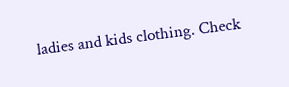ladies and kids clothing. Check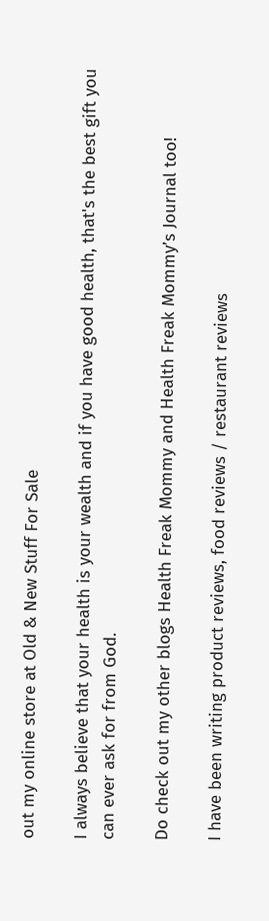out my online store at Old & New Stuff For Sale

I always believe that your health is your wealth and if you have good health, that's the best gift you can ever ask for from God.

Do check out my other blogs Health Freak Mommy and Health Freak Mommy’s Journal too!

I have been writing product reviews, food reviews / restaurant reviews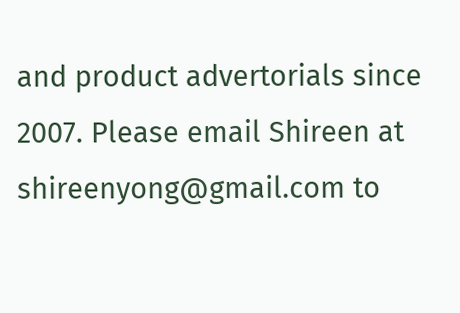and product advertorials since 2007. Please email Shireen at shireenyong@gmail.com to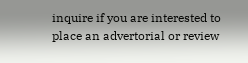inquire if you are interested to place an advertorial or review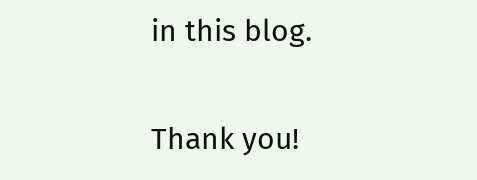in this blog.

Thank you!